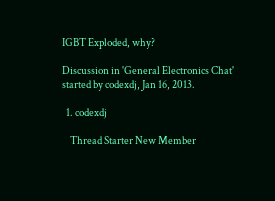IGBT Exploded, why?

Discussion in 'General Electronics Chat' started by codexdj, Jan 16, 2013.

  1. codexdj

    Thread Starter New Member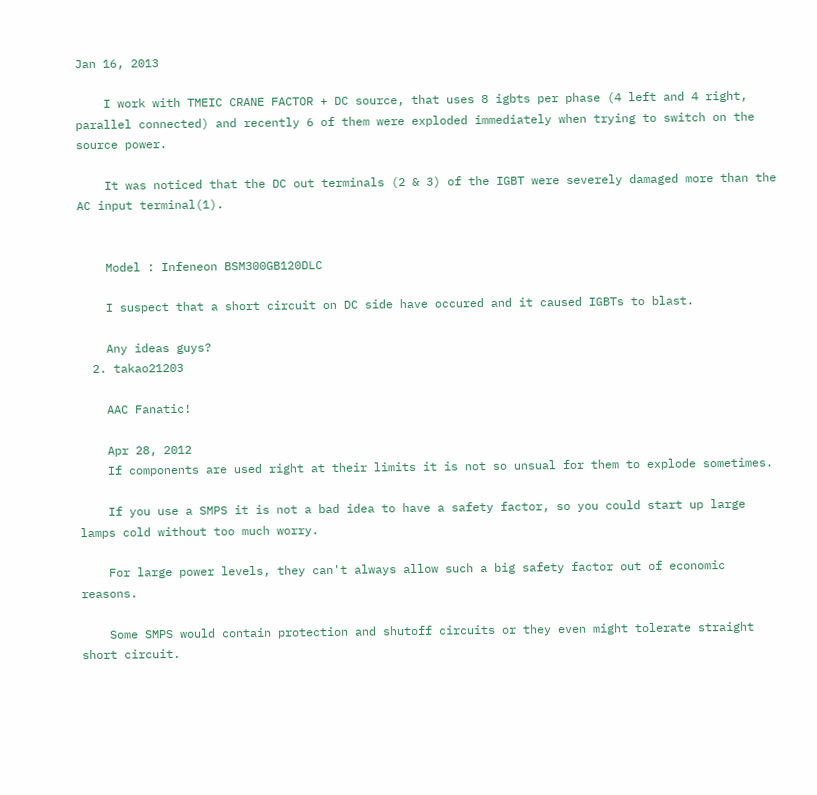Jan 16, 2013

    I work with TMEIC CRANE FACTOR + DC source, that uses 8 igbts per phase (4 left and 4 right, parallel connected) and recently 6 of them were exploded immediately when trying to switch on the source power.

    It was noticed that the DC out terminals (2 & 3) of the IGBT were severely damaged more than the AC input terminal(1).


    Model : Infeneon BSM300GB120DLC

    I suspect that a short circuit on DC side have occured and it caused IGBTs to blast.

    Any ideas guys?
  2. takao21203

    AAC Fanatic!

    Apr 28, 2012
    If components are used right at their limits it is not so unsual for them to explode sometimes.

    If you use a SMPS it is not a bad idea to have a safety factor, so you could start up large lamps cold without too much worry.

    For large power levels, they can't always allow such a big safety factor out of economic reasons.

    Some SMPS would contain protection and shutoff circuits or they even might tolerate straight short circuit.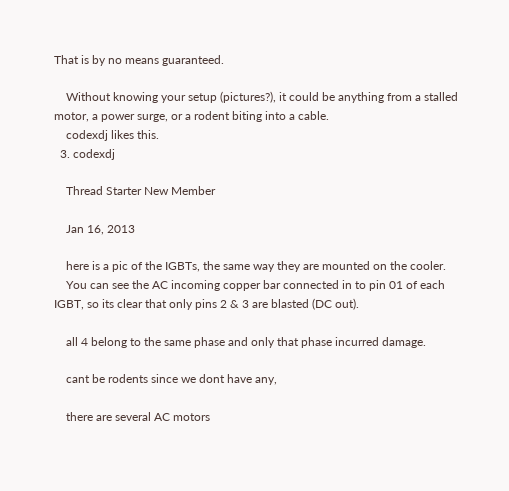That is by no means guaranteed.

    Without knowing your setup (pictures?), it could be anything from a stalled motor, a power surge, or a rodent biting into a cable.
    codexdj likes this.
  3. codexdj

    Thread Starter New Member

    Jan 16, 2013

    here is a pic of the IGBTs, the same way they are mounted on the cooler.
    You can see the AC incoming copper bar connected in to pin 01 of each IGBT, so its clear that only pins 2 & 3 are blasted (DC out).

    all 4 belong to the same phase and only that phase incurred damage.

    cant be rodents since we dont have any,

    there are several AC motors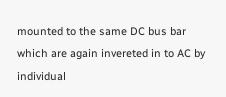mounted to the same DC bus bar which are again invereted in to AC by individual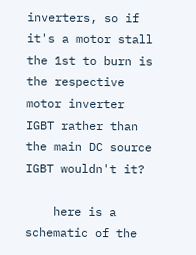inverters, so if it's a motor stall the 1st to burn is the respective motor inverter IGBT rather than the main DC source IGBT wouldn't it?

    here is a schematic of the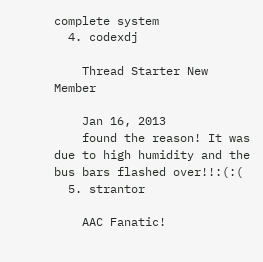complete system
  4. codexdj

    Thread Starter New Member

    Jan 16, 2013
    found the reason! It was due to high humidity and the bus bars flashed over!!:(:(
  5. strantor

    AAC Fanatic!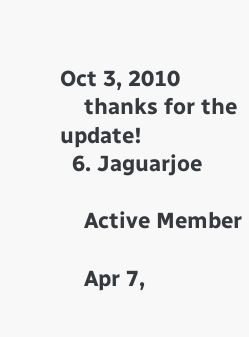Oct 3, 2010
    thanks for the update!
  6. Jaguarjoe

    Active Member

    Apr 7,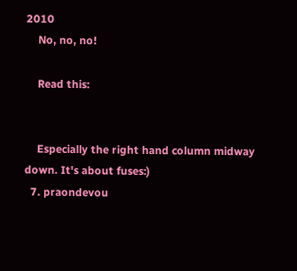2010
    No, no, no!

    Read this:


    Especially the right hand column midway down. It's about fuses:)
  7. praondevou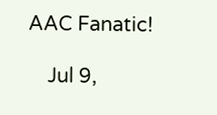AAC Fanatic!

    Jul 9,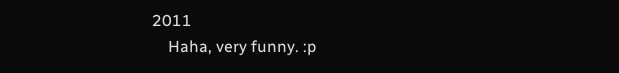2011
    Haha, very funny. :p